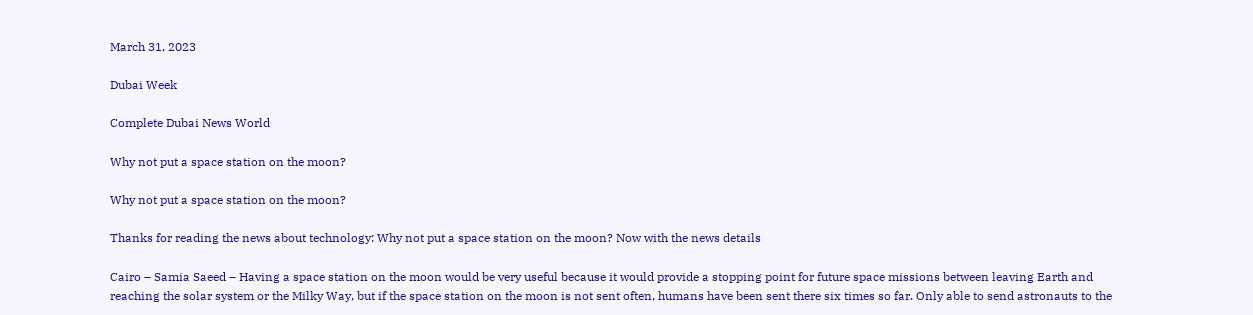March 31, 2023

Dubai Week

Complete Dubai News World

Why not put a space station on the moon?

Why not put a space station on the moon?

Thanks for reading the news about technology: Why not put a space station on the moon? Now with the news details

Cairo – Samia Saeed – Having a space station on the moon would be very useful because it would provide a stopping point for future space missions between leaving Earth and reaching the solar system or the Milky Way, but if the space station on the moon is not sent often, humans have been sent there six times so far. Only able to send astronauts to the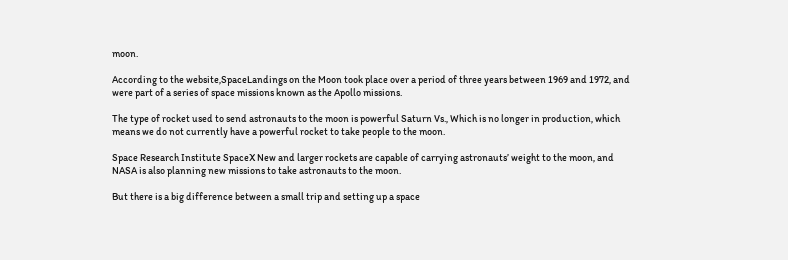moon.

According to the website,SpaceLandings on the Moon took place over a period of three years between 1969 and 1972, and were part of a series of space missions known as the Apollo missions.

The type of rocket used to send astronauts to the moon is powerful Saturn Vs., Which is no longer in production, which means we do not currently have a powerful rocket to take people to the moon.

Space Research Institute SpaceX New and larger rockets are capable of carrying astronauts’ weight to the moon, and NASA is also planning new missions to take astronauts to the moon.

But there is a big difference between a small trip and setting up a space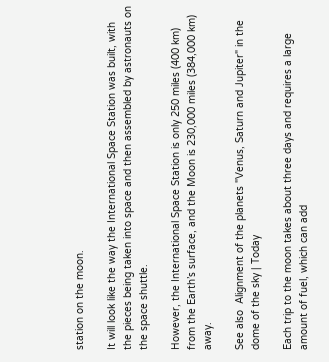station on the moon.

It will look like the way the International Space Station was built, with the pieces being taken into space and then assembled by astronauts on the space shuttle.

However, the International Space Station is only 250 miles (400 km) from the Earth’s surface, and the Moon is 230,000 miles (384,000 km) away.

See also  Alignment of the planets "Venus, Saturn and Jupiter" in the dome of the sky | Today

Each trip to the moon takes about three days and requires a large amount of fuel, which can add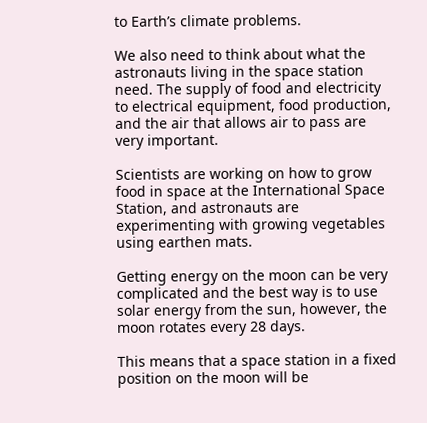to Earth’s climate problems.

We also need to think about what the astronauts living in the space station need. The supply of food and electricity to electrical equipment, food production, and the air that allows air to pass are very important.

Scientists are working on how to grow food in space at the International Space Station, and astronauts are experimenting with growing vegetables using earthen mats.

Getting energy on the moon can be very complicated and the best way is to use solar energy from the sun, however, the moon rotates every 28 days.

This means that a space station in a fixed position on the moon will be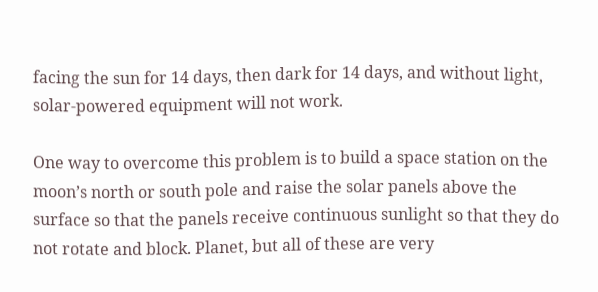facing the sun for 14 days, then dark for 14 days, and without light, solar-powered equipment will not work.

One way to overcome this problem is to build a space station on the moon’s north or south pole and raise the solar panels above the surface so that the panels receive continuous sunlight so that they do not rotate and block. Planet, but all of these are very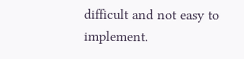difficult and not easy to implement.